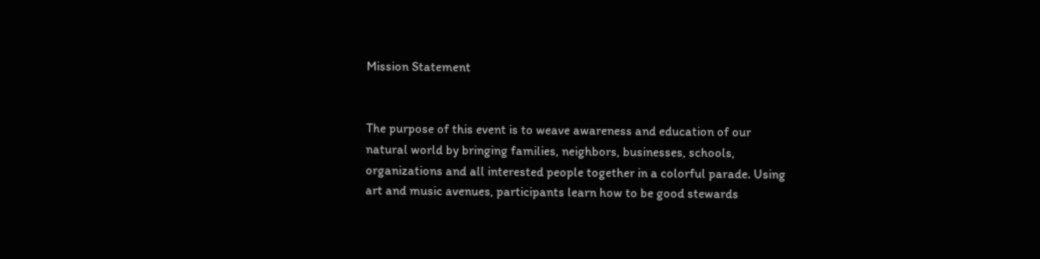Mission Statement


The purpose of this event is to weave awareness and education of our natural world by bringing families, neighbors, businesses, schools, organizations and all interested people together in a colorful parade. Using art and music avenues, participants learn how to be good stewards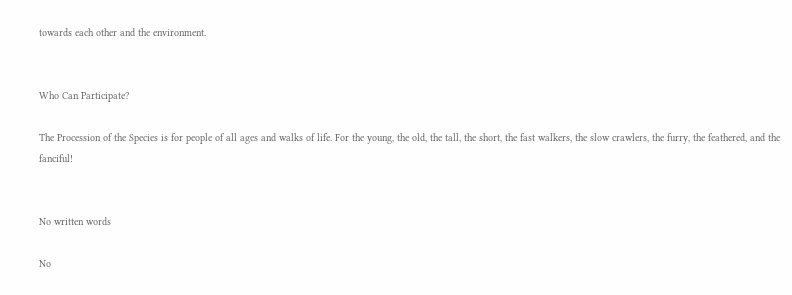towards each other and the environment.


Who Can Participate?

The Procession of the Species is for people of all ages and walks of life. For the young, the old, the tall, the short, the fast walkers, the slow crawlers, the furry, the feathered, and the fanciful!


No written words

No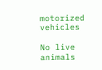motorized vehicles

No live animals